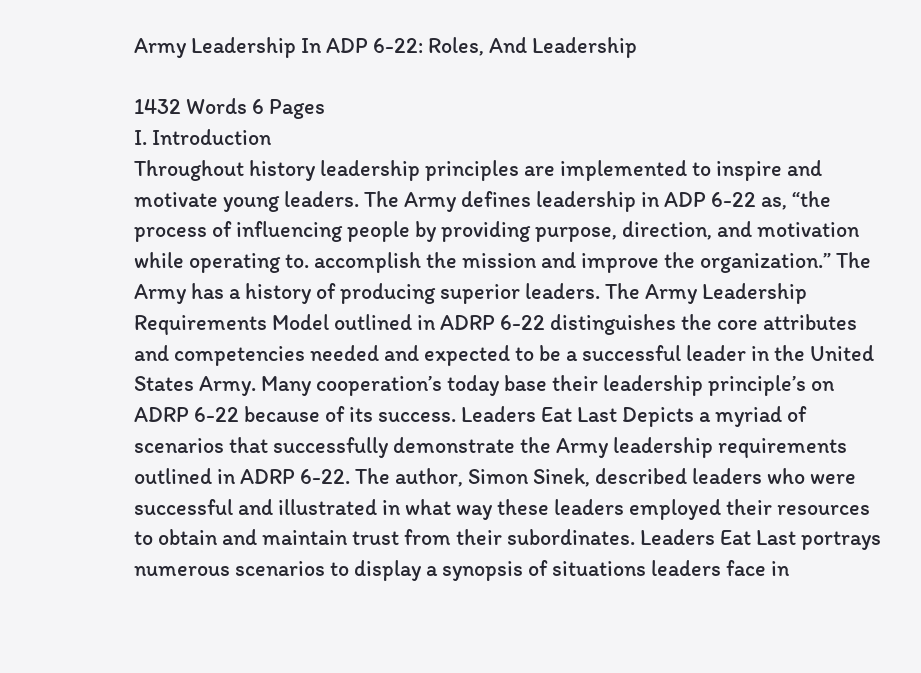Army Leadership In ADP 6-22: Roles, And Leadership

1432 Words 6 Pages
I. Introduction
Throughout history leadership principles are implemented to inspire and motivate young leaders. The Army defines leadership in ADP 6-22 as, “the process of influencing people by providing purpose, direction, and motivation while operating to. accomplish the mission and improve the organization.” The Army has a history of producing superior leaders. The Army Leadership Requirements Model outlined in ADRP 6-22 distinguishes the core attributes and competencies needed and expected to be a successful leader in the United States Army. Many cooperation’s today base their leadership principle’s on ADRP 6-22 because of its success. Leaders Eat Last Depicts a myriad of scenarios that successfully demonstrate the Army leadership requirements outlined in ADRP 6-22. The author, Simon Sinek, described leaders who were successful and illustrated in what way these leaders employed their resources to obtain and maintain trust from their subordinates. Leaders Eat Last portrays numerous scenarios to display a synopsis of situations leaders face in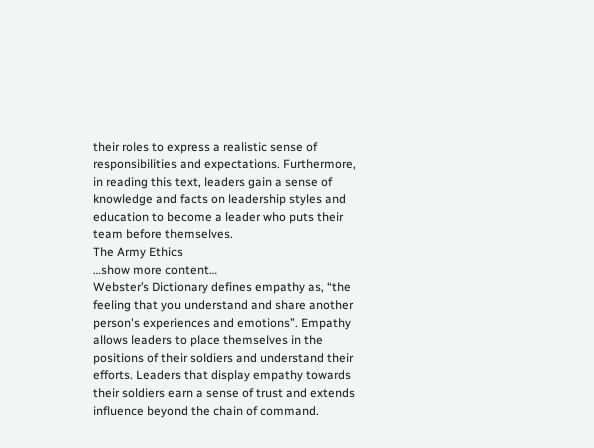their roles to express a realistic sense of responsibilities and expectations. Furthermore, in reading this text, leaders gain a sense of knowledge and facts on leadership styles and education to become a leader who puts their team before themselves.
The Army Ethics
…show more content…
Webster’s Dictionary defines empathy as, “the feeling that you understand and share another person's experiences and emotions”. Empathy allows leaders to place themselves in the positions of their soldiers and understand their efforts. Leaders that display empathy towards their soldiers earn a sense of trust and extends influence beyond the chain of command.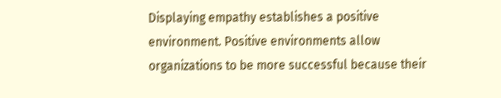Displaying empathy establishes a positive environment. Positive environments allow organizations to be more successful because their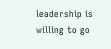leadership is willing to go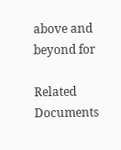above and beyond for

Related Documents